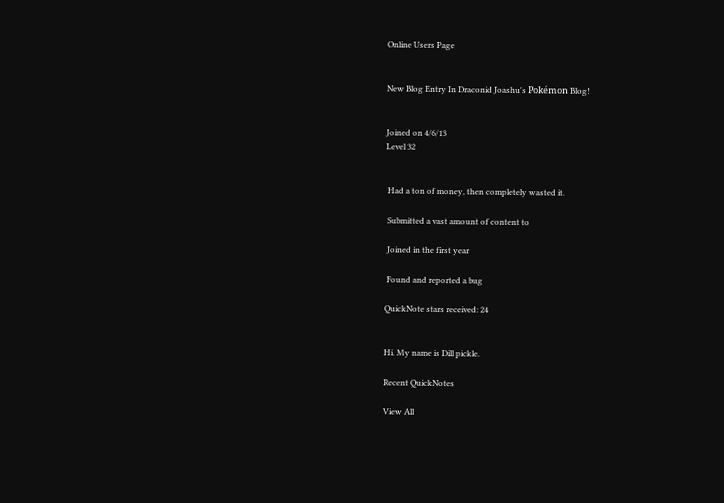Online Users Page


New Blog Entry In Draconid Joashu's Pokémon Blog!


Joined on 4/6/13
Level 32


 Had a ton of money, then completely wasted it.

 Submitted a vast amount of content to

 Joined in the first year

 Found and reported a bug

QuickNote stars received: 24


Hi. My name is Dill pickle.

Recent QuickNotes

View All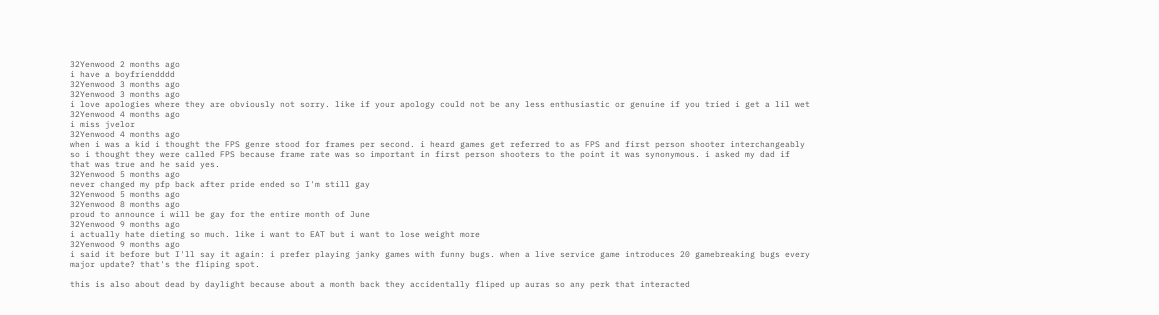32Yenwood 2 months ago
i have a boyfriendddd
32Yenwood 3 months ago
32Yenwood 3 months ago
i love apologies where they are obviously not sorry. like if your apology could not be any less enthusiastic or genuine if you tried i get a lil wet
32Yenwood 4 months ago
i miss jvelor
32Yenwood 4 months ago
when i was a kid i thought the FPS genre stood for frames per second. i heard games get referred to as FPS and first person shooter interchangeably so i thought they were called FPS because frame rate was so important in first person shooters to the point it was synonymous. i asked my dad if that was true and he said yes.
32Yenwood 5 months ago
never changed my pfp back after pride ended so I'm still gay
32Yenwood 5 months ago
32Yenwood 8 months ago
proud to announce i will be gay for the entire month of June
32Yenwood 9 months ago
i actually hate dieting so much. like i want to EAT but i want to lose weight more
32Yenwood 9 months ago
i said it before but I'll say it again: i prefer playing janky games with funny bugs. when a live service game introduces 20 gamebreaking bugs every major update? that's the fliping spot.

this is also about dead by daylight because about a month back they accidentally fliped up auras so any perk that interacted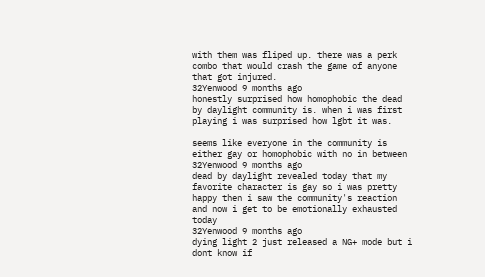with them was fliped up. there was a perk combo that would crash the game of anyone that got injured.
32Yenwood 9 months ago
honestly surprised how homophobic the dead by daylight community is. when i was first playing i was surprised how lgbt it was.

seems like everyone in the community is either gay or homophobic with no in between
32Yenwood 9 months ago
dead by daylight revealed today that my favorite character is gay so i was pretty happy then i saw the community's reaction and now i get to be emotionally exhausted today
32Yenwood 9 months ago
dying light 2 just released a NG+ mode but i dont know if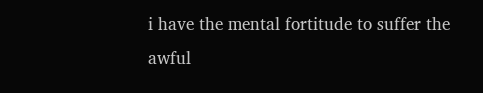i have the mental fortitude to suffer the awful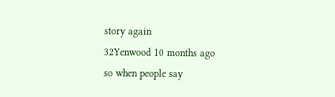story again
32Yenwood 10 months ago
so when people say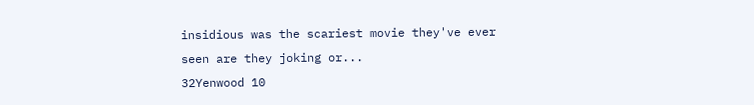insidious was the scariest movie they've ever seen are they joking or...
32Yenwood 10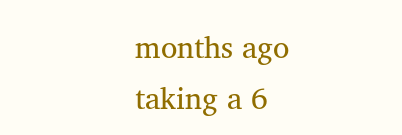months ago
taking a 6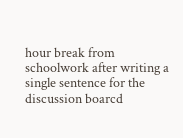hour break from schoolwork after writing a single sentence for the discussion boarcd